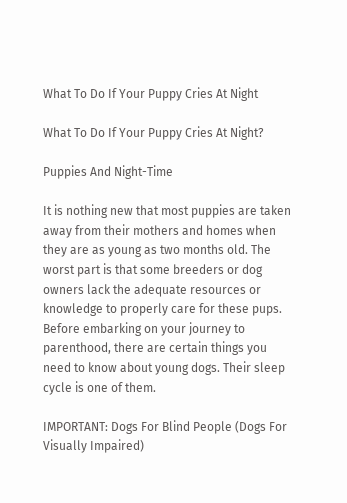What To Do If Your Puppy Cries At Night

What To Do If Your Puppy Cries At Night?

Puppies And Night-Time

It is nothing new that most puppies are taken away from their mothers and homes when they are as young as two months old. The worst part is that some breeders or dog owners lack the adequate resources or knowledge to properly care for these pups. Before embarking on your journey to parenthood, there are certain things you need to know about young dogs. Their sleep cycle is one of them.

IMPORTANT: Dogs For Blind People (Dogs For Visually Impaired)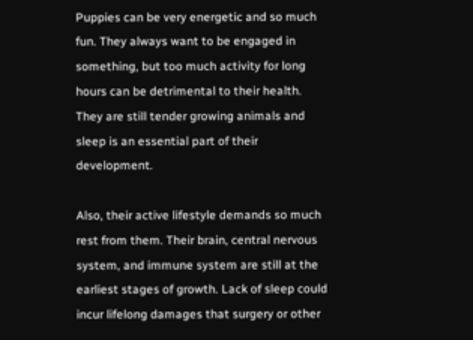Puppies can be very energetic and so much fun. They always want to be engaged in something, but too much activity for long hours can be detrimental to their health. They are still tender growing animals and
sleep is an essential part of their development.

Also, their active lifestyle demands so much rest from them. Their brain, central nervous system, and immune system are still at the earliest stages of growth. Lack of sleep could incur lifelong damages that surgery or other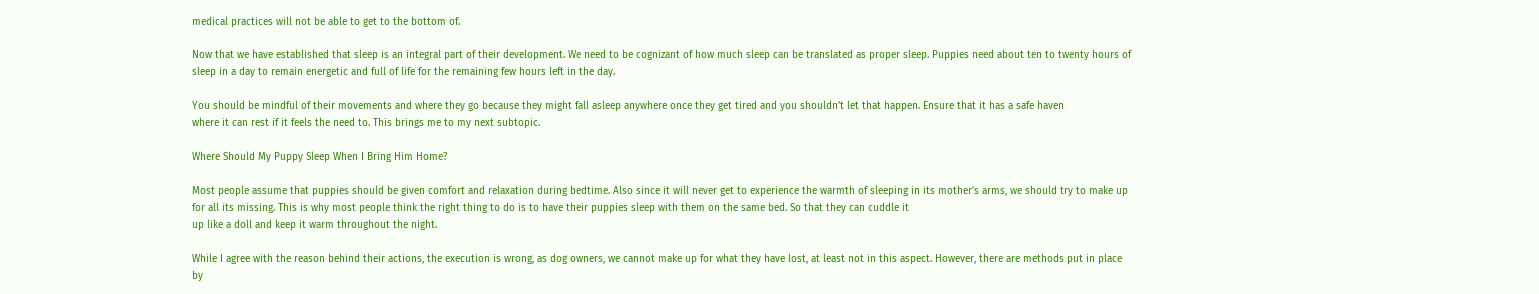medical practices will not be able to get to the bottom of.

Now that we have established that sleep is an integral part of their development. We need to be cognizant of how much sleep can be translated as proper sleep. Puppies need about ten to twenty hours of sleep in a day to remain energetic and full of life for the remaining few hours left in the day.

You should be mindful of their movements and where they go because they might fall asleep anywhere once they get tired and you shouldn’t let that happen. Ensure that it has a safe haven
where it can rest if it feels the need to. This brings me to my next subtopic.

Where Should My Puppy Sleep When I Bring Him Home?

Most people assume that puppies should be given comfort and relaxation during bedtime. Also since it will never get to experience the warmth of sleeping in its mother’s arms, we should try to make up for all its missing. This is why most people think the right thing to do is to have their puppies sleep with them on the same bed. So that they can cuddle it
up like a doll and keep it warm throughout the night.

While I agree with the reason behind their actions, the execution is wrong, as dog owners, we cannot make up for what they have lost, at least not in this aspect. However, there are methods put in place by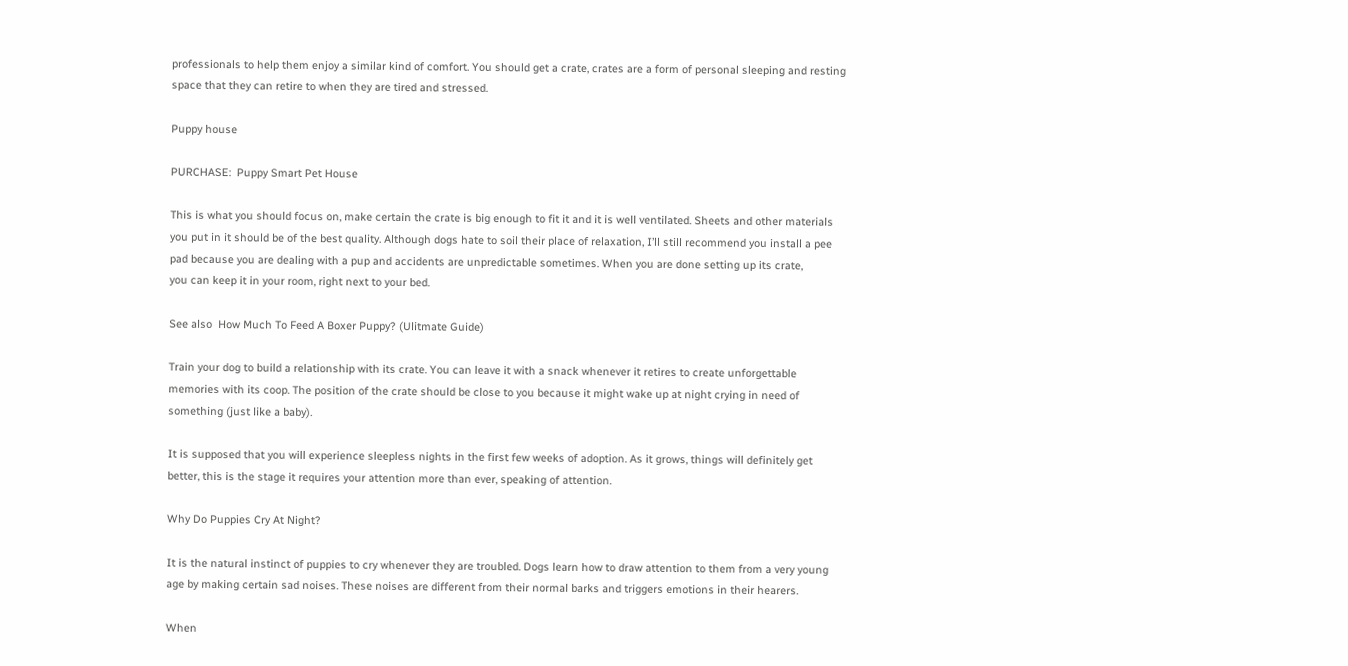professionals to help them enjoy a similar kind of comfort. You should get a crate, crates are a form of personal sleeping and resting space that they can retire to when they are tired and stressed.

Puppy house

PURCHASE:  Puppy Smart Pet House

This is what you should focus on, make certain the crate is big enough to fit it and it is well ventilated. Sheets and other materials you put in it should be of the best quality. Although dogs hate to soil their place of relaxation, I’ll still recommend you install a pee pad because you are dealing with a pup and accidents are unpredictable sometimes. When you are done setting up its crate,
you can keep it in your room, right next to your bed.

See also  How Much To Feed A Boxer Puppy? (Ulitmate Guide)

Train your dog to build a relationship with its crate. You can leave it with a snack whenever it retires to create unforgettable memories with its coop. The position of the crate should be close to you because it might wake up at night crying in need of something (just like a baby).

It is supposed that you will experience sleepless nights in the first few weeks of adoption. As it grows, things will definitely get better, this is the stage it requires your attention more than ever, speaking of attention.

Why Do Puppies Cry At Night?

It is the natural instinct of puppies to cry whenever they are troubled. Dogs learn how to draw attention to them from a very young age by making certain sad noises. These noises are different from their normal barks and triggers emotions in their hearers.

When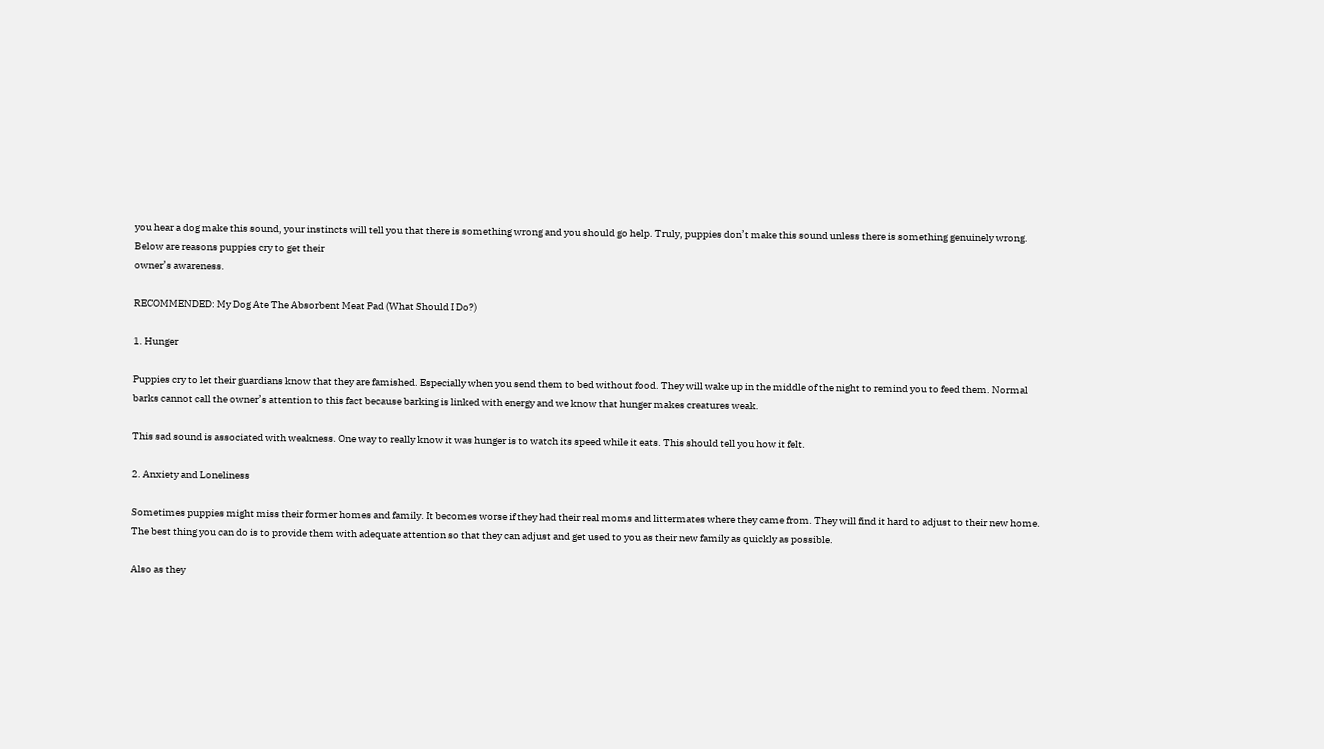you hear a dog make this sound, your instincts will tell you that there is something wrong and you should go help. Truly, puppies don’t make this sound unless there is something genuinely wrong. Below are reasons puppies cry to get their
owner’s awareness.

RECOMMENDED: My Dog Ate The Absorbent Meat Pad (What Should I Do?)

1. Hunger

Puppies cry to let their guardians know that they are famished. Especially when you send them to bed without food. They will wake up in the middle of the night to remind you to feed them. Normal barks cannot call the owner’s attention to this fact because barking is linked with energy and we know that hunger makes creatures weak.

This sad sound is associated with weakness. One way to really know it was hunger is to watch its speed while it eats. This should tell you how it felt.

2. Anxiety and Loneliness

Sometimes puppies might miss their former homes and family. It becomes worse if they had their real moms and littermates where they came from. They will find it hard to adjust to their new home. The best thing you can do is to provide them with adequate attention so that they can adjust and get used to you as their new family as quickly as possible.

Also as they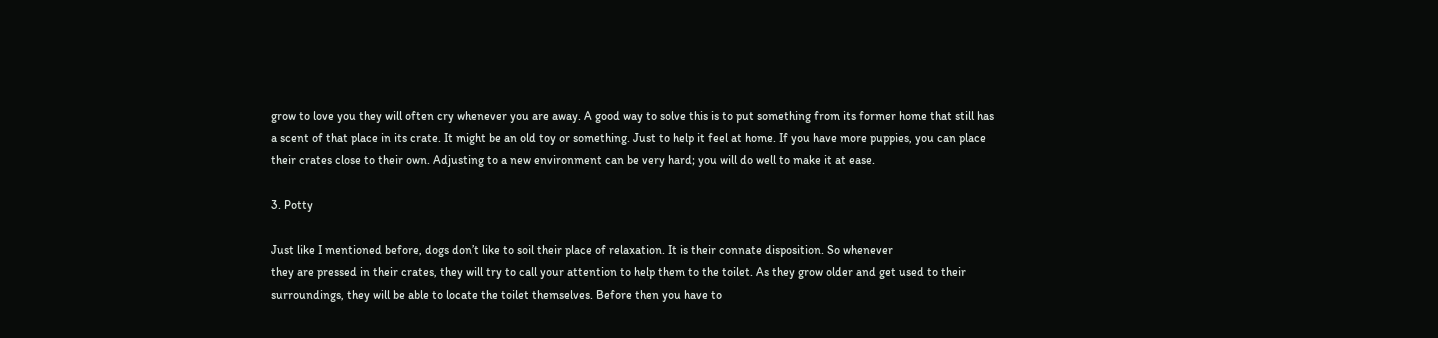grow to love you they will often cry whenever you are away. A good way to solve this is to put something from its former home that still has a scent of that place in its crate. It might be an old toy or something. Just to help it feel at home. If you have more puppies, you can place their crates close to their own. Adjusting to a new environment can be very hard; you will do well to make it at ease.

3. Potty

Just like I mentioned before, dogs don’t like to soil their place of relaxation. It is their connate disposition. So whenever
they are pressed in their crates, they will try to call your attention to help them to the toilet. As they grow older and get used to their surroundings, they will be able to locate the toilet themselves. Before then you have to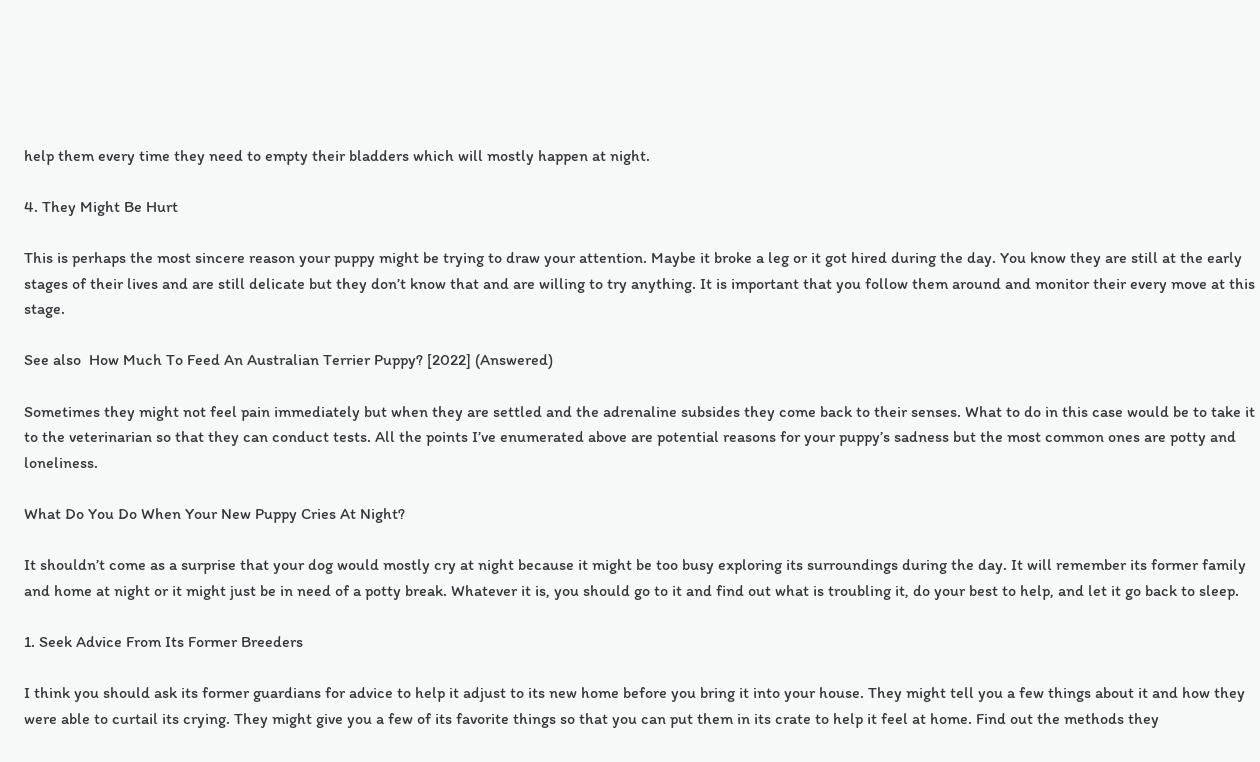help them every time they need to empty their bladders which will mostly happen at night.

4. They Might Be Hurt

This is perhaps the most sincere reason your puppy might be trying to draw your attention. Maybe it broke a leg or it got hired during the day. You know they are still at the early stages of their lives and are still delicate but they don’t know that and are willing to try anything. It is important that you follow them around and monitor their every move at this stage.

See also  How Much To Feed An Australian Terrier Puppy? [2022] (Answered)

Sometimes they might not feel pain immediately but when they are settled and the adrenaline subsides they come back to their senses. What to do in this case would be to take it to the veterinarian so that they can conduct tests. All the points I’ve enumerated above are potential reasons for your puppy’s sadness but the most common ones are potty and loneliness.

What Do You Do When Your New Puppy Cries At Night?

It shouldn’t come as a surprise that your dog would mostly cry at night because it might be too busy exploring its surroundings during the day. It will remember its former family and home at night or it might just be in need of a potty break. Whatever it is, you should go to it and find out what is troubling it, do your best to help, and let it go back to sleep.

1. Seek Advice From Its Former Breeders

I think you should ask its former guardians for advice to help it adjust to its new home before you bring it into your house. They might tell you a few things about it and how they were able to curtail its crying. They might give you a few of its favorite things so that you can put them in its crate to help it feel at home. Find out the methods they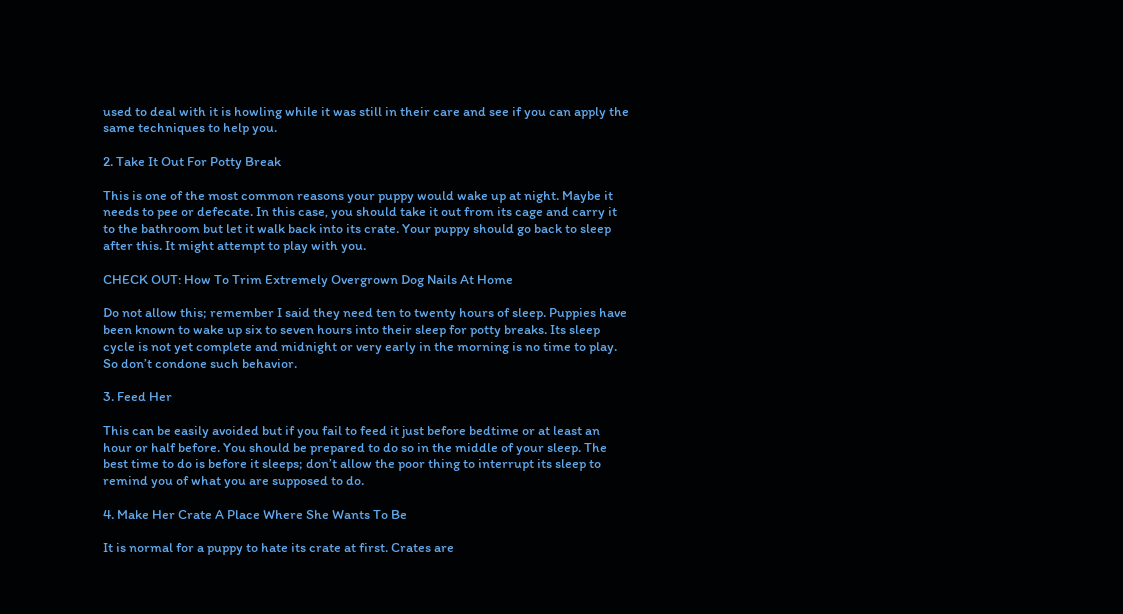used to deal with it is howling while it was still in their care and see if you can apply the same techniques to help you.

2. Take It Out For Potty Break

This is one of the most common reasons your puppy would wake up at night. Maybe it needs to pee or defecate. In this case, you should take it out from its cage and carry it to the bathroom but let it walk back into its crate. Your puppy should go back to sleep after this. It might attempt to play with you.

CHECK OUT: How To Trim Extremely Overgrown Dog Nails At Home

Do not allow this; remember I said they need ten to twenty hours of sleep. Puppies have been known to wake up six to seven hours into their sleep for potty breaks. Its sleep cycle is not yet complete and midnight or very early in the morning is no time to play. So don’t condone such behavior.

3. Feed Her

This can be easily avoided but if you fail to feed it just before bedtime or at least an hour or half before. You should be prepared to do so in the middle of your sleep. The best time to do is before it sleeps; don’t allow the poor thing to interrupt its sleep to remind you of what you are supposed to do.

4. Make Her Crate A Place Where She Wants To Be

It is normal for a puppy to hate its crate at first. Crates are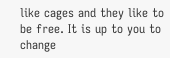like cages and they like to be free. It is up to you to change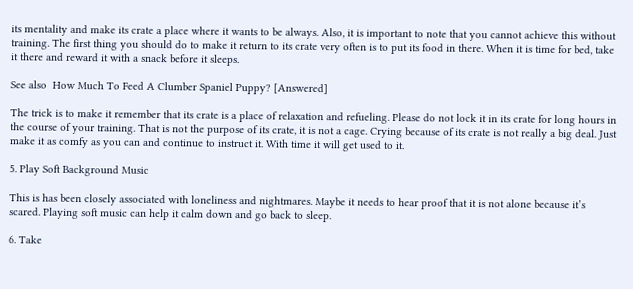its mentality and make its crate a place where it wants to be always. Also, it is important to note that you cannot achieve this without training. The first thing you should do to make it return to its crate very often is to put its food in there. When it is time for bed, take it there and reward it with a snack before it sleeps.

See also  How Much To Feed A Clumber Spaniel Puppy? [Answered]

The trick is to make it remember that its crate is a place of relaxation and refueling. Please do not lock it in its crate for long hours in the course of your training. That is not the purpose of its crate, it is not a cage. Crying because of its crate is not really a big deal. Just make it as comfy as you can and continue to instruct it. With time it will get used to it.

5. Play Soft Background Music

This is has been closely associated with loneliness and nightmares. Maybe it needs to hear proof that it is not alone because it’s scared. Playing soft music can help it calm down and go back to sleep.

6. Take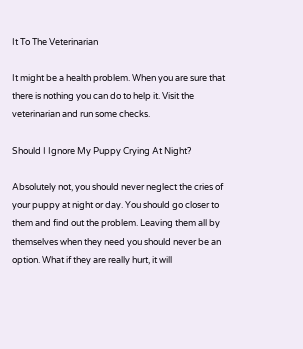It To The Veterinarian

It might be a health problem. When you are sure that there is nothing you can do to help it. Visit the veterinarian and run some checks.

Should I Ignore My Puppy Crying At Night?

Absolutely not, you should never neglect the cries of your puppy at night or day. You should go closer to them and find out the problem. Leaving them all by themselves when they need you should never be an option. What if they are really hurt, it will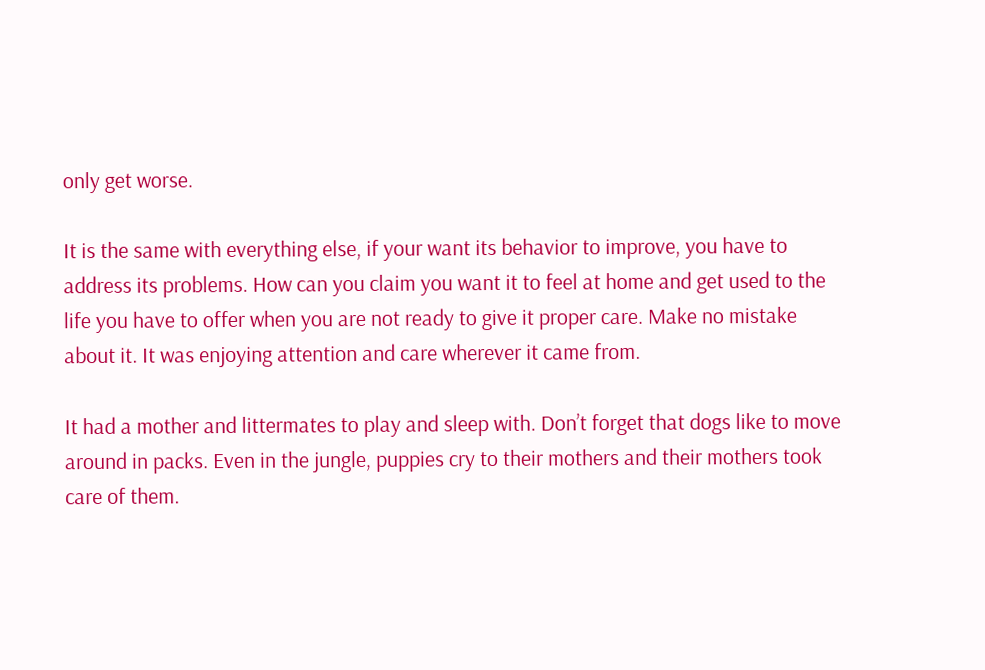only get worse.

It is the same with everything else, if your want its behavior to improve, you have to address its problems. How can you claim you want it to feel at home and get used to the life you have to offer when you are not ready to give it proper care. Make no mistake about it. It was enjoying attention and care wherever it came from.

It had a mother and littermates to play and sleep with. Don’t forget that dogs like to move around in packs. Even in the jungle, puppies cry to their mothers and their mothers took care of them.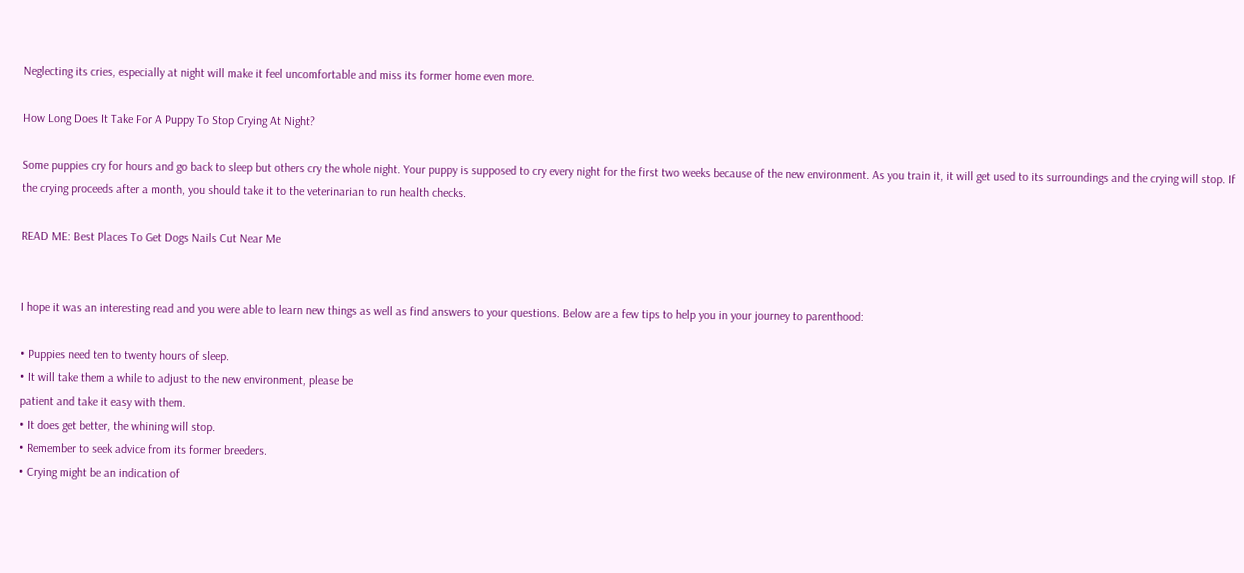Neglecting its cries, especially at night will make it feel uncomfortable and miss its former home even more.

How Long Does It Take For A Puppy To Stop Crying At Night?

Some puppies cry for hours and go back to sleep but others cry the whole night. Your puppy is supposed to cry every night for the first two weeks because of the new environment. As you train it, it will get used to its surroundings and the crying will stop. If the crying proceeds after a month, you should take it to the veterinarian to run health checks.

READ ME: Best Places To Get Dogs Nails Cut Near Me


I hope it was an interesting read and you were able to learn new things as well as find answers to your questions. Below are a few tips to help you in your journey to parenthood:

• Puppies need ten to twenty hours of sleep.
• It will take them a while to adjust to the new environment, please be
patient and take it easy with them.
• It does get better, the whining will stop.
• Remember to seek advice from its former breeders.
• Crying might be an indication of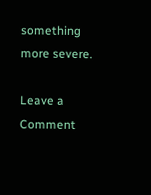something more severe.

Leave a Comment